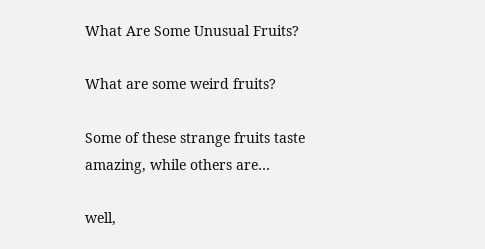What Are Some Unusual Fruits?

What are some weird fruits?

Some of these strange fruits taste amazing, while others are…

well,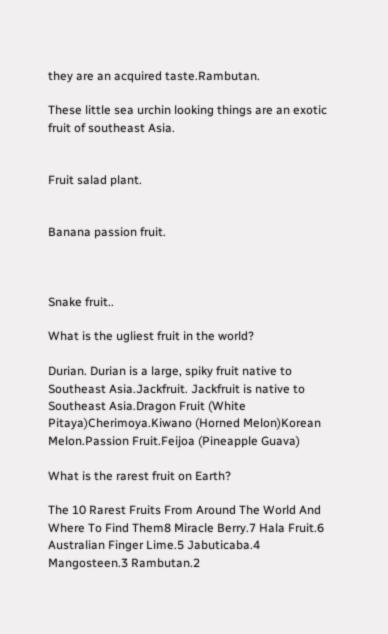they are an acquired taste.Rambutan.

These little sea urchin looking things are an exotic fruit of southeast Asia.


Fruit salad plant.


Banana passion fruit.



Snake fruit..

What is the ugliest fruit in the world?

Durian. Durian is a large, spiky fruit native to Southeast Asia.Jackfruit. Jackfruit is native to Southeast Asia.Dragon Fruit (White Pitaya)Cherimoya.Kiwano (Horned Melon)Korean Melon.Passion Fruit.Feijoa (Pineapple Guava)

What is the rarest fruit on Earth?

The 10 Rarest Fruits From Around The World And Where To Find Them8 Miracle Berry.7 Hala Fruit.6 Australian Finger Lime.5 Jabuticaba.4 Mangosteen.3 Rambutan.2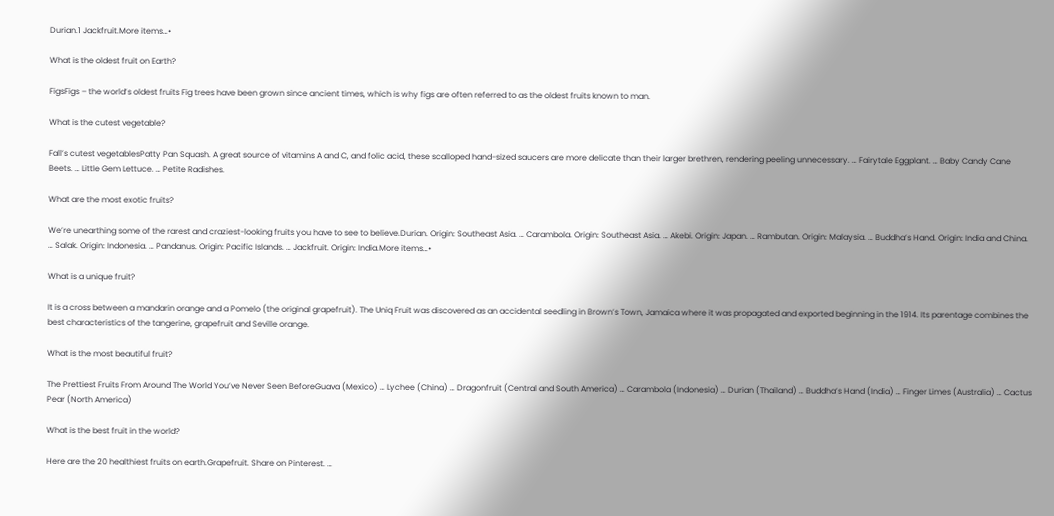Durian.1 Jackfruit.More items…•

What is the oldest fruit on Earth?

FigsFigs – the world’s oldest fruits Fig trees have been grown since ancient times, which is why figs are often referred to as the oldest fruits known to man.

What is the cutest vegetable?

Fall’s cutest vegetablesPatty Pan Squash. A great source of vitamins A and C, and folic acid, these scalloped hand-sized saucers are more delicate than their larger brethren, rendering peeling unnecessary. … Fairytale Eggplant. … Baby Candy Cane Beets. … Little Gem Lettuce. … Petite Radishes.

What are the most exotic fruits?

We’re unearthing some of the rarest and craziest-looking fruits you have to see to believe.Durian. Origin: Southeast Asia. … Carambola. Origin: Southeast Asia. … Akebi. Origin: Japan. … Rambutan. Origin: Malaysia. … Buddha’s Hand. Origin: India and China. … Salak. Origin: Indonesia. … Pandanus. Origin: Pacific Islands. … Jackfruit. Origin: India.More items…•

What is a unique fruit?

It is a cross between a mandarin orange and a Pomelo (the original grapefruit). The Uniq Fruit was discovered as an accidental seedling in Brown’s Town, Jamaica where it was propagated and exported beginning in the 1914. Its parentage combines the best characteristics of the tangerine, grapefruit and Seville orange.

What is the most beautiful fruit?

The Prettiest Fruits From Around The World You’ve Never Seen BeforeGuava (Mexico) … Lychee (China) … Dragonfruit (Central and South America) … Carambola (Indonesia) … Durian (Thailand) … Buddha’s Hand (India) … Finger Limes (Australia) … Cactus Pear (North America)

What is the best fruit in the world?

Here are the 20 healthiest fruits on earth.Grapefruit. Share on Pinterest. …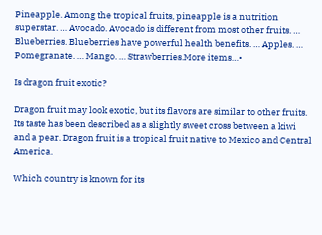Pineapple. Among the tropical fruits, pineapple is a nutrition superstar. … Avocado. Avocado is different from most other fruits. … Blueberries. Blueberries have powerful health benefits. … Apples. … Pomegranate. … Mango. … Strawberries.More items…•

Is dragon fruit exotic?

Dragon fruit may look exotic, but its flavors are similar to other fruits. Its taste has been described as a slightly sweet cross between a kiwi and a pear. Dragon fruit is a tropical fruit native to Mexico and Central America.

Which country is known for its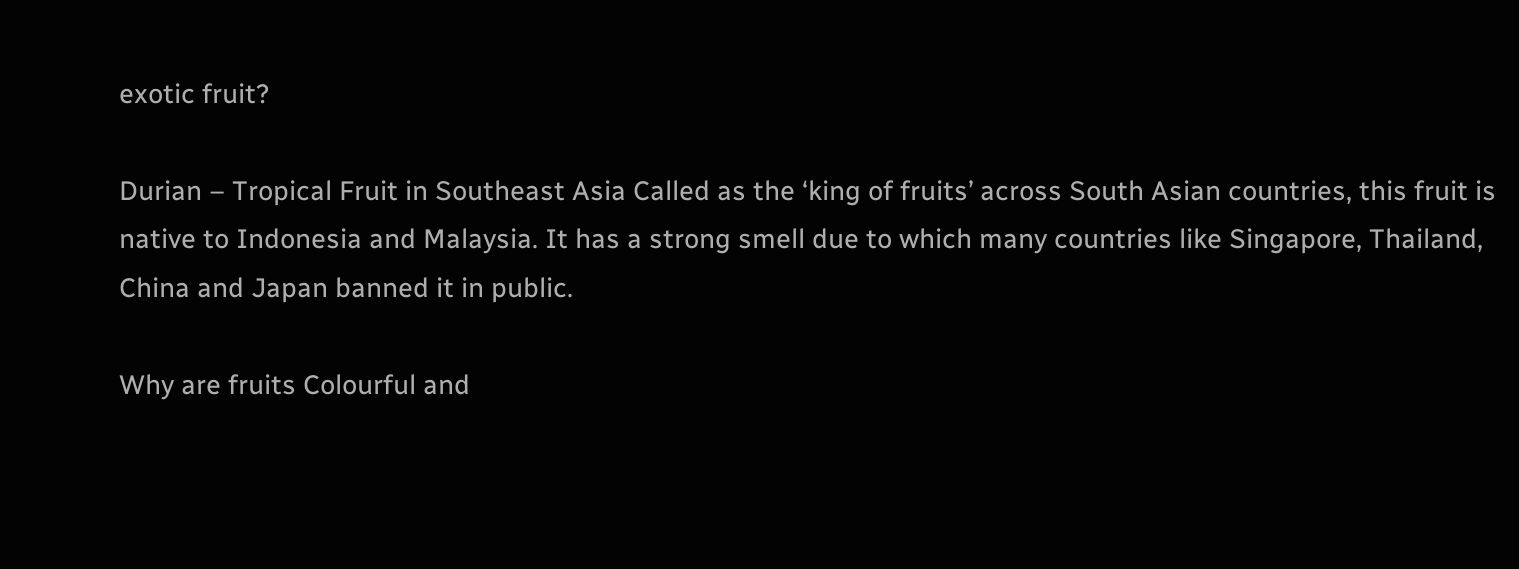exotic fruit?

Durian – Tropical Fruit in Southeast Asia Called as the ‘king of fruits’ across South Asian countries, this fruit is native to Indonesia and Malaysia. It has a strong smell due to which many countries like Singapore, Thailand, China and Japan banned it in public.

Why are fruits Colourful and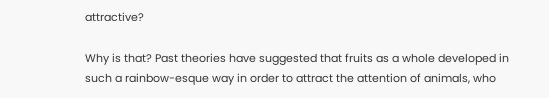attractive?

Why is that? Past theories have suggested that fruits as a whole developed in such a rainbow-esque way in order to attract the attention of animals, who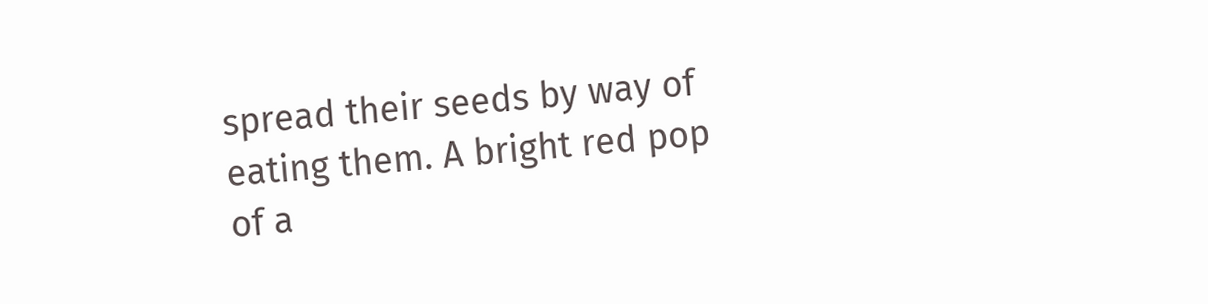spread their seeds by way of eating them. A bright red pop of a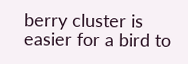berry cluster is easier for a bird to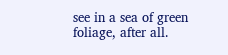see in a sea of green foliage, after all.